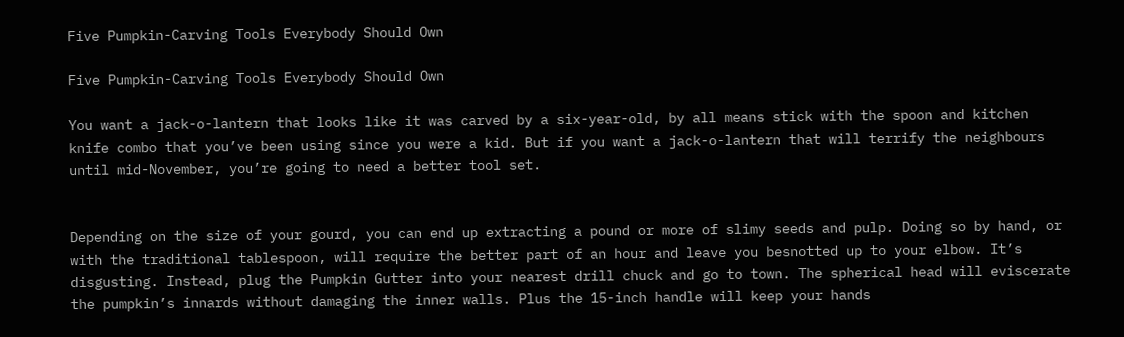Five Pumpkin-Carving Tools Everybody Should Own

Five Pumpkin-Carving Tools Everybody Should Own

You want a jack-o-lantern that looks like it was carved by a six-year-old, by all means stick with the spoon and kitchen knife combo that you’ve been using since you were a kid. But if you want a jack-o-lantern that will terrify the neighbours until mid-November, you’re going to need a better tool set.


Depending on the size of your gourd, you can end up extracting a pound or more of slimy seeds and pulp. Doing so by hand, or with the traditional tablespoon, will require the better part of an hour and leave you besnotted up to your elbow. It’s disgusting. Instead, plug the Pumpkin Gutter into your nearest drill chuck and go to town. The spherical head will eviscerate the pumpkin’s innards without damaging the inner walls. Plus the 15-inch handle will keep your hands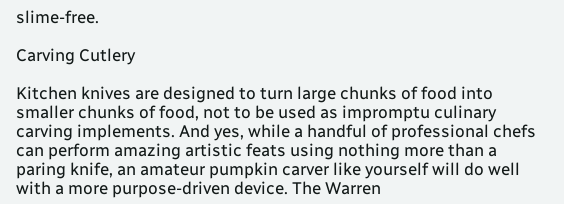slime-free.

Carving Cutlery

Kitchen knives are designed to turn large chunks of food into smaller chunks of food, not to be used as impromptu culinary carving implements. And yes, while a handful of professional chefs can perform amazing artistic feats using nothing more than a paring knife, an amateur pumpkin carver like yourself will do well with a more purpose-driven device. The Warren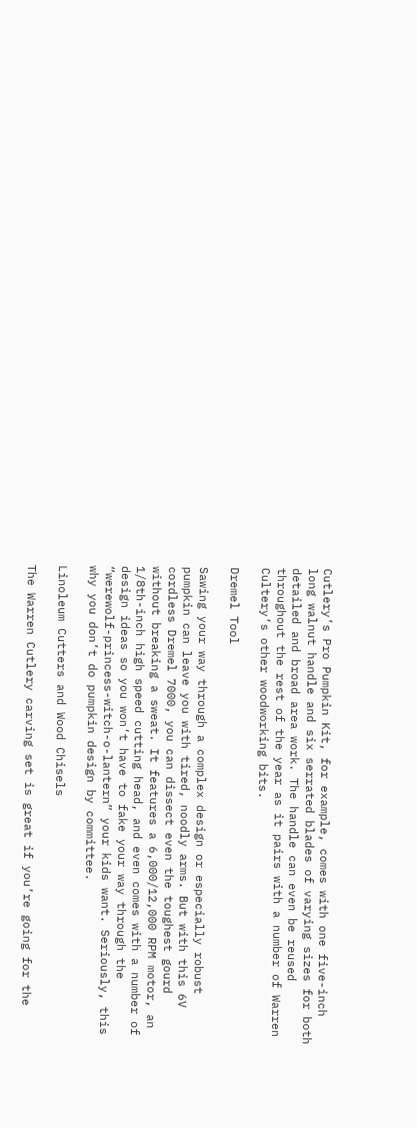Cutlery’s Pro Pumpkin Kit, for example, comes with one five-inch long walnut handle and six serrated blades of varying sizes for both detailed and broad area work. The handle can even be reused throughout the rest of the year as it pairs with a number of Warren Cultery’s other woodworking bits.

Dremel Tool

Sawing your way through a complex design or especially robust pumpkin can leave you with tired, noodly arms. But with this 6V cordless Dremel 7000, you can dissect even the toughest gourd without breaking a sweat. It features a 6,000/12,000 RPM motor, an 1/8th-inch high speed cutting head, and even comes with a number of design ideas so you won’t have to fake your way through the “werewolf-princess-witch-o-lantern” your kids want. Seriously, this why you don’t do pumpkin design by committee.

Linoleum Cutters and Wood Chisels

The Warren Cutlery carving set is great if you’re going for the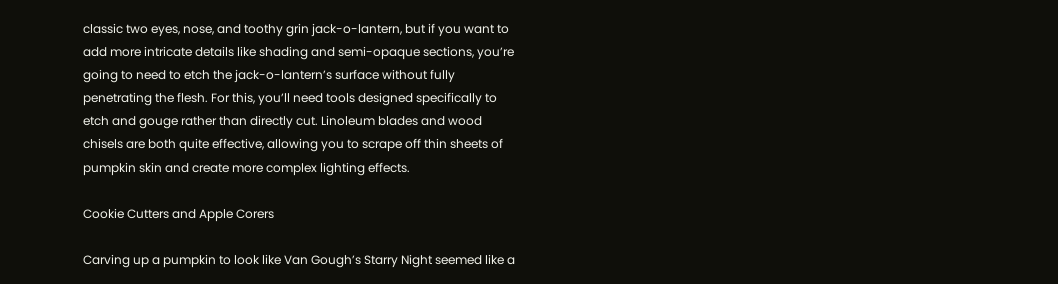classic two eyes, nose, and toothy grin jack-o-lantern, but if you want to add more intricate details like shading and semi-opaque sections, you’re going to need to etch the jack-o-lantern’s surface without fully penetrating the flesh. For this, you’ll need tools designed specifically to etch and gouge rather than directly cut. Linoleum blades and wood chisels are both quite effective, allowing you to scrape off thin sheets of pumpkin skin and create more complex lighting effects.

Cookie Cutters and Apple Corers

Carving up a pumpkin to look like Van Gough’s Starry Night seemed like a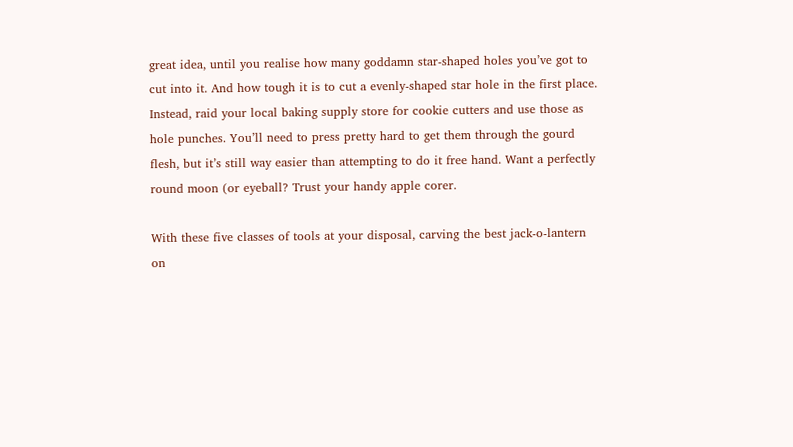great idea, until you realise how many goddamn star-shaped holes you’ve got to cut into it. And how tough it is to cut a evenly-shaped star hole in the first place. Instead, raid your local baking supply store for cookie cutters and use those as hole punches. You’ll need to press pretty hard to get them through the gourd flesh, but it’s still way easier than attempting to do it free hand. Want a perfectly round moon (or eyeball? Trust your handy apple corer.

With these five classes of tools at your disposal, carving the best jack-o-lantern on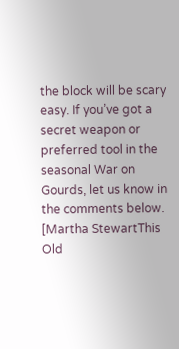the block will be scary easy. If you’ve got a secret weapon or preferred tool in the seasonal War on Gourds, let us know in the comments below. [Martha StewartThis Old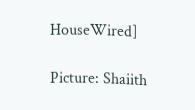HouseWired]

Picture: Shaiith